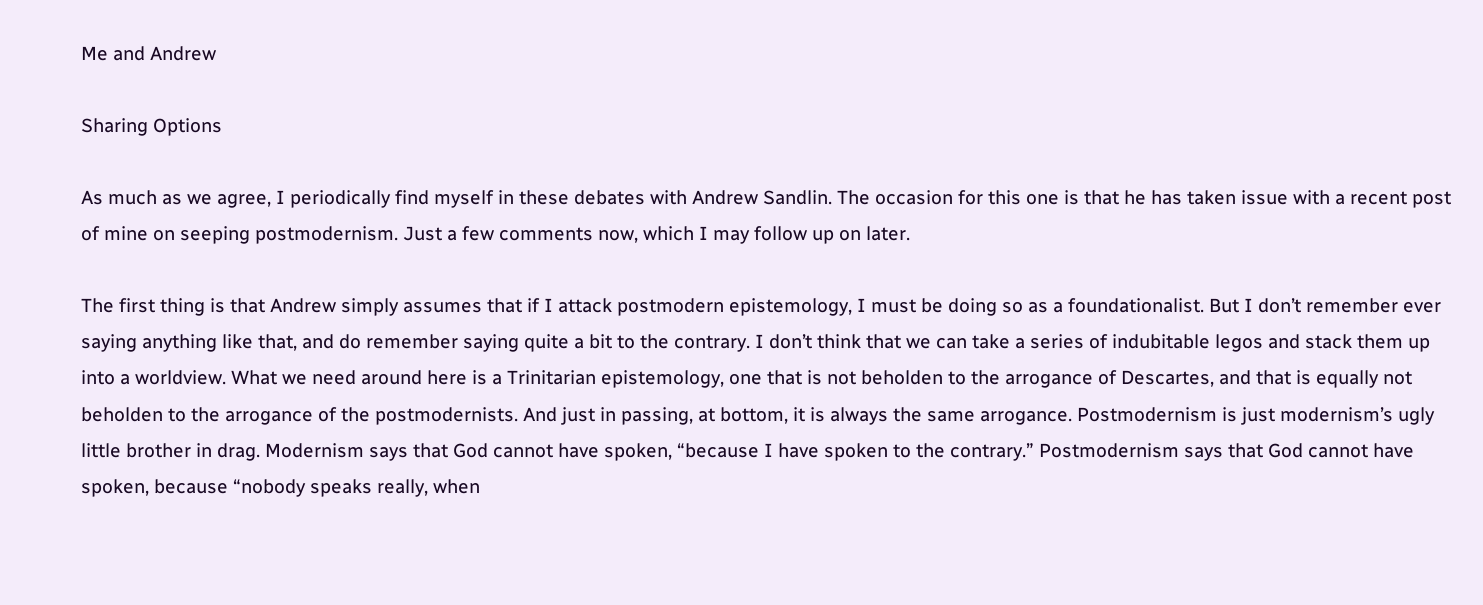Me and Andrew

Sharing Options

As much as we agree, I periodically find myself in these debates with Andrew Sandlin. The occasion for this one is that he has taken issue with a recent post of mine on seeping postmodernism. Just a few comments now, which I may follow up on later.

The first thing is that Andrew simply assumes that if I attack postmodern epistemology, I must be doing so as a foundationalist. But I don’t remember ever saying anything like that, and do remember saying quite a bit to the contrary. I don’t think that we can take a series of indubitable legos and stack them up into a worldview. What we need around here is a Trinitarian epistemology, one that is not beholden to the arrogance of Descartes, and that is equally not beholden to the arrogance of the postmodernists. And just in passing, at bottom, it is always the same arrogance. Postmodernism is just modernism’s ugly little brother in drag. Modernism says that God cannot have spoken, “because I have spoken to the contrary.” Postmodernism says that God cannot have spoken, because “nobody speaks really, when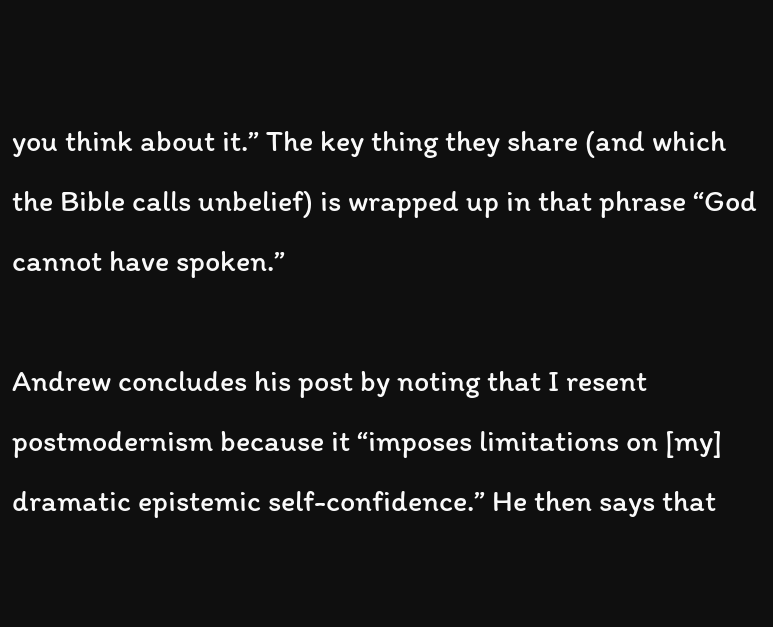you think about it.” The key thing they share (and which the Bible calls unbelief) is wrapped up in that phrase “God cannot have spoken.”

Andrew concludes his post by noting that I resent postmodernism because it “imposes limitations on [my] dramatic epistemic self-confidence.” He then says that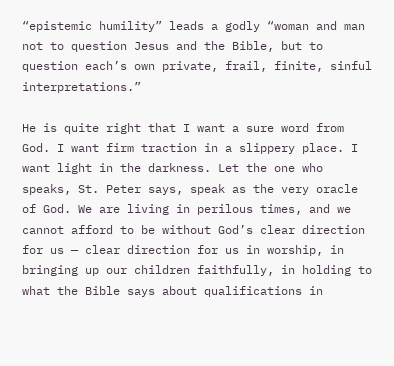“epistemic humility” leads a godly “woman and man not to question Jesus and the Bible, but to question each’s own private, frail, finite, sinful interpretations.”

He is quite right that I want a sure word from God. I want firm traction in a slippery place. I want light in the darkness. Let the one who speaks, St. Peter says, speak as the very oracle of God. We are living in perilous times, and we cannot afford to be without God’s clear direction for us — clear direction for us in worship, in bringing up our children faithfully, in holding to what the Bible says about qualifications in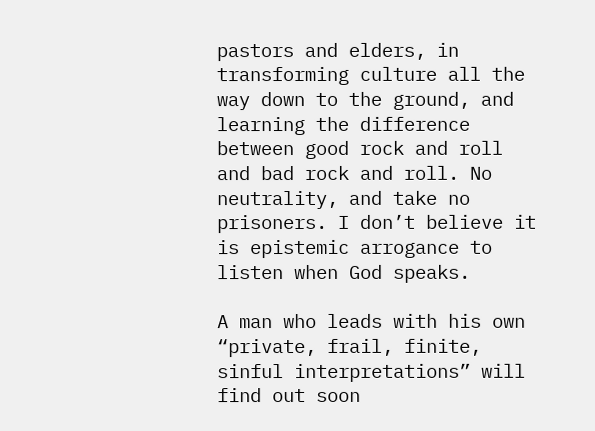pastors and elders, in transforming culture all the way down to the ground, and learning the difference between good rock and roll and bad rock and roll. No neutrality, and take no prisoners. I don’t believe it is epistemic arrogance to listen when God speaks.

A man who leads with his own “private, frail, finite, sinful interpretations” will find out soon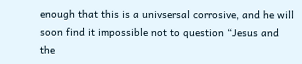enough that this is a univsersal corrosive, and he will soon find it impossible not to question “Jesus and the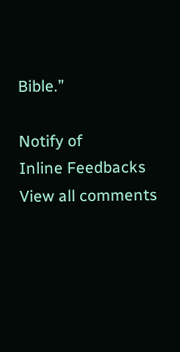Bible.”

Notify of
Inline Feedbacks
View all comments